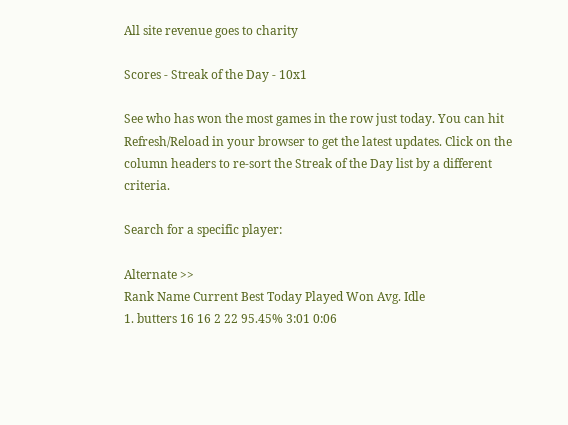All site revenue goes to charity

Scores - Streak of the Day - 10x1

See who has won the most games in the row just today. You can hit Refresh/Reload in your browser to get the latest updates. Click on the column headers to re-sort the Streak of the Day list by a different criteria.

Search for a specific player:

Alternate >>
Rank Name Current Best Today Played Won Avg. Idle
1. butters 16 16 2 22 95.45% 3:01 0:06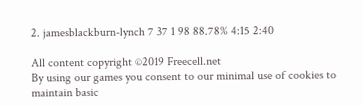2. jamesblackburn-lynch 7 37 1 98 88.78% 4:15 2:40

All content copyright ©2019 Freecell.net
By using our games you consent to our minimal use of cookies to maintain basic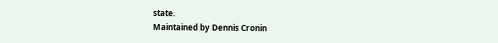state.
Maintained by Dennis Cronin